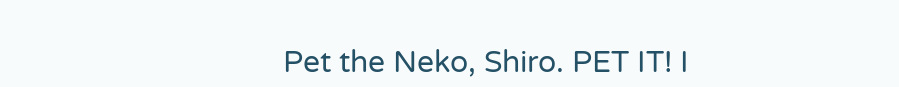Pet the Neko, Shiro. PET IT! I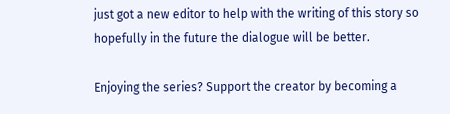just got a new editor to help with the writing of this story so hopefully in the future the dialogue will be better.

Enjoying the series? Support the creator by becoming a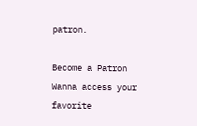patron.

Become a Patron
Wanna access your favorite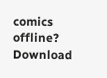comics offline? Download